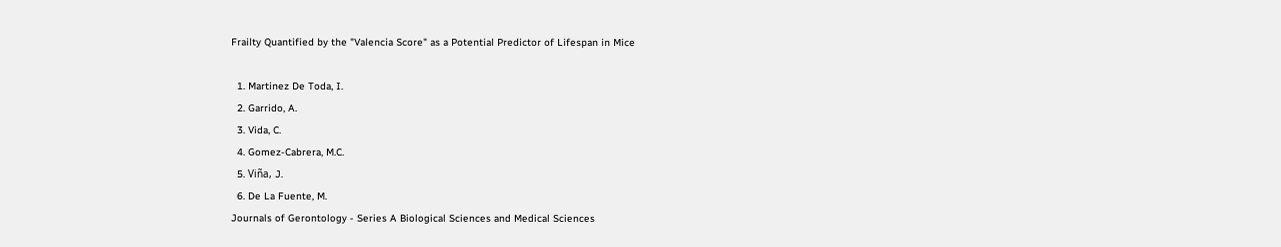Frailty Quantified by the "Valencia Score" as a Potential Predictor of Lifespan in Mice

  1. Martinez De Toda, I.
  2. Garrido, A.
  3. Vida, C.
  4. Gomez-Cabrera, M.C.
  5. Viña, J.
  6. De La Fuente, M.
Journals of Gerontology - Series A Biological Sciences and Medical Sciences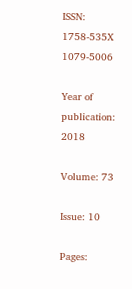ISSN: 1758-535X 1079-5006

Year of publication: 2018

Volume: 73

Issue: 10

Pages: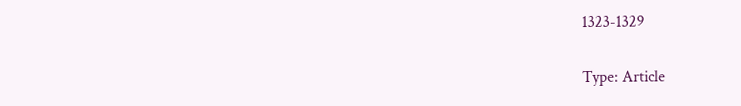1323-1329

Type: Article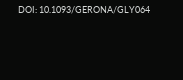DOI: 10.1093/GERONA/GLY064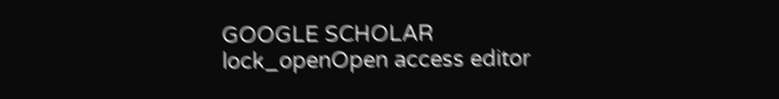GOOGLE SCHOLAR lock_openOpen access editor